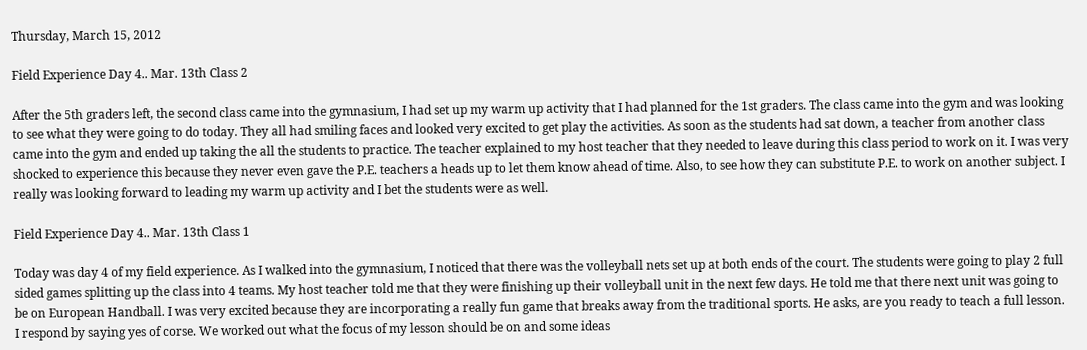Thursday, March 15, 2012

Field Experience Day 4.. Mar. 13th Class 2

After the 5th graders left, the second class came into the gymnasium, I had set up my warm up activity that I had planned for the 1st graders. The class came into the gym and was looking to see what they were going to do today. They all had smiling faces and looked very excited to get play the activities. As soon as the students had sat down, a teacher from another class came into the gym and ended up taking the all the students to practice. The teacher explained to my host teacher that they needed to leave during this class period to work on it. I was very shocked to experience this because they never even gave the P.E. teachers a heads up to let them know ahead of time. Also, to see how they can substitute P.E. to work on another subject. I really was looking forward to leading my warm up activity and I bet the students were as well.

Field Experience Day 4.. Mar. 13th Class 1

Today was day 4 of my field experience. As I walked into the gymnasium, I noticed that there was the volleyball nets set up at both ends of the court. The students were going to play 2 full sided games splitting up the class into 4 teams. My host teacher told me that they were finishing up their volleyball unit in the next few days. He told me that there next unit was going to be on European Handball. I was very excited because they are incorporating a really fun game that breaks away from the traditional sports. He asks, are you ready to teach a full lesson. I respond by saying yes of corse. We worked out what the focus of my lesson should be on and some ideas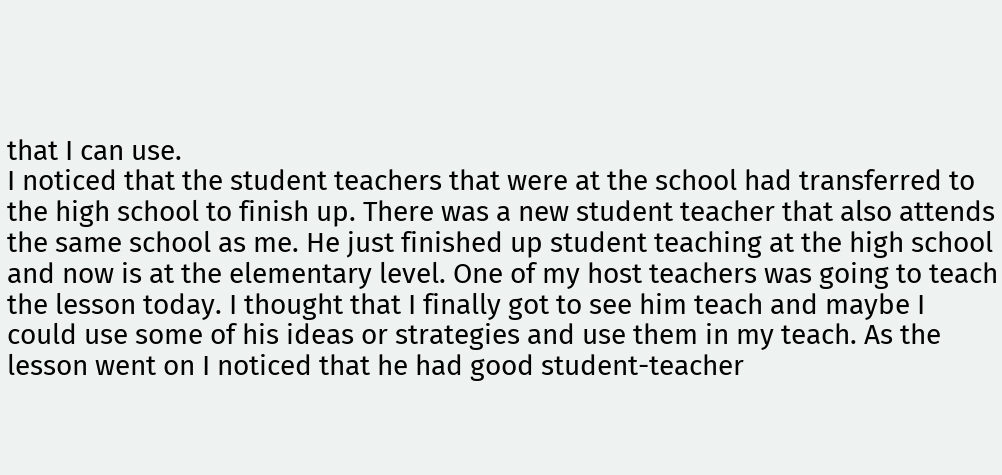that I can use.
I noticed that the student teachers that were at the school had transferred to the high school to finish up. There was a new student teacher that also attends the same school as me. He just finished up student teaching at the high school and now is at the elementary level. One of my host teachers was going to teach the lesson today. I thought that I finally got to see him teach and maybe I could use some of his ideas or strategies and use them in my teach. As the lesson went on I noticed that he had good student-teacher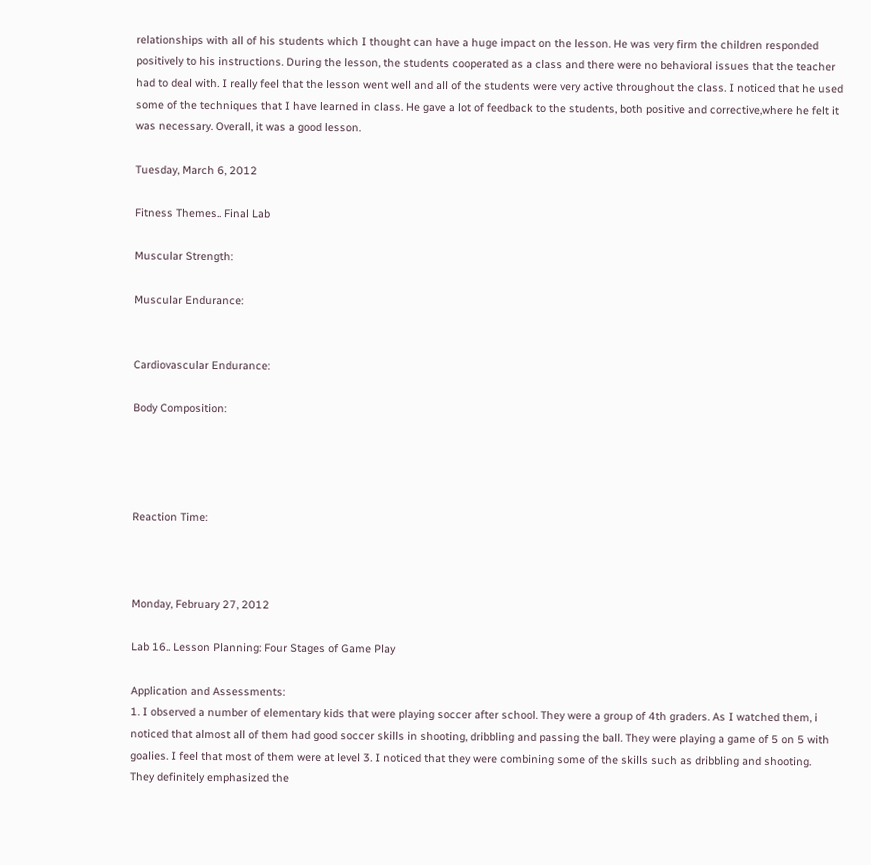relationships with all of his students which I thought can have a huge impact on the lesson. He was very firm the children responded positively to his instructions. During the lesson, the students cooperated as a class and there were no behavioral issues that the teacher had to deal with. I really feel that the lesson went well and all of the students were very active throughout the class. I noticed that he used some of the techniques that I have learned in class. He gave a lot of feedback to the students, both positive and corrective,where he felt it was necessary. Overall, it was a good lesson.

Tuesday, March 6, 2012

Fitness Themes.. Final Lab

Muscular Strength:

Muscular Endurance:


Cardiovascular Endurance:

Body Composition:




Reaction Time:



Monday, February 27, 2012

Lab 16.. Lesson Planning: Four Stages of Game Play

Application and Assessments:
1. I observed a number of elementary kids that were playing soccer after school. They were a group of 4th graders. As I watched them, i noticed that almost all of them had good soccer skills in shooting, dribbling and passing the ball. They were playing a game of 5 on 5 with goalies. I feel that most of them were at level 3. I noticed that they were combining some of the skills such as dribbling and shooting. They definitely emphasized the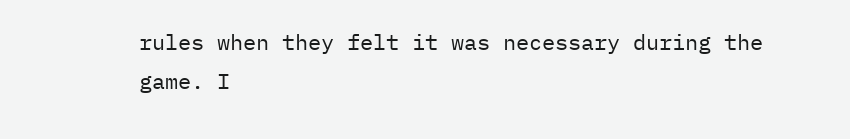rules when they felt it was necessary during the game. I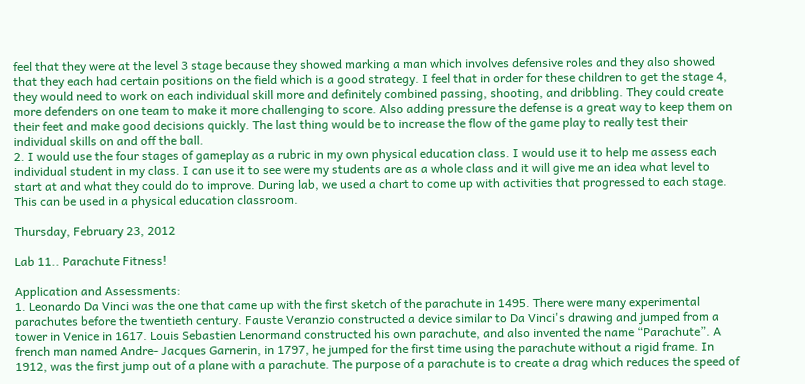feel that they were at the level 3 stage because they showed marking a man which involves defensive roles and they also showed that they each had certain positions on the field which is a good strategy. I feel that in order for these children to get the stage 4, they would need to work on each individual skill more and definitely combined passing, shooting, and dribbling. They could create more defenders on one team to make it more challenging to score. Also adding pressure the defense is a great way to keep them on their feet and make good decisions quickly. The last thing would be to increase the flow of the game play to really test their individual skills on and off the ball.
2. I would use the four stages of gameplay as a rubric in my own physical education class. I would use it to help me assess each individual student in my class. I can use it to see were my students are as a whole class and it will give me an idea what level to start at and what they could do to improve. During lab, we used a chart to come up with activities that progressed to each stage. This can be used in a physical education classroom.

Thursday, February 23, 2012

Lab 11.. Parachute Fitness!

Application and Assessments:
1. Leonardo Da Vinci was the one that came up with the first sketch of the parachute in 1495. There were many experimental parachutes before the twentieth century. Fauste Veranzio constructed a device similar to Da Vinci's drawing and jumped from a tower in Venice in 1617. Louis Sebastien Lenormand constructed his own parachute, and also invented the name “Parachute”. A french man named Andre- Jacques Garnerin, in 1797, he jumped for the first time using the parachute without a rigid frame. In 1912, was the first jump out of a plane with a parachute. The purpose of a parachute is to create a drag which reduces the speed of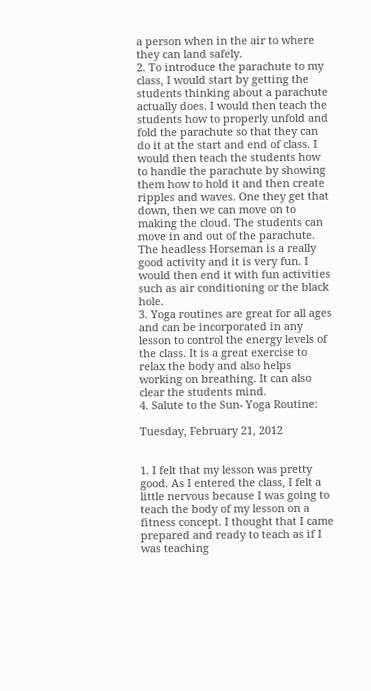a person when in the air to where they can land safely.
2. To introduce the parachute to my class, I would start by getting the students thinking about a parachute actually does. I would then teach the students how to properly unfold and fold the parachute so that they can do it at the start and end of class. I would then teach the students how to handle the parachute by showing them how to hold it and then create ripples and waves. One they get that down, then we can move on to making the cloud. The students can move in and out of the parachute. The headless Horseman is a really good activity and it is very fun. I would then end it with fun activities such as air conditioning or the black hole.
3. Yoga routines are great for all ages and can be incorporated in any lesson to control the energy levels of the class. It is a great exercise to relax the body and also helps working on breathing. It can also clear the students mind.
4. Salute to the Sun- Yoga Routine:

Tuesday, February 21, 2012


1. I felt that my lesson was pretty good. As I entered the class, I felt a little nervous because I was going to teach the body of my lesson on a fitness concept. I thought that I came prepared and ready to teach as if I was teaching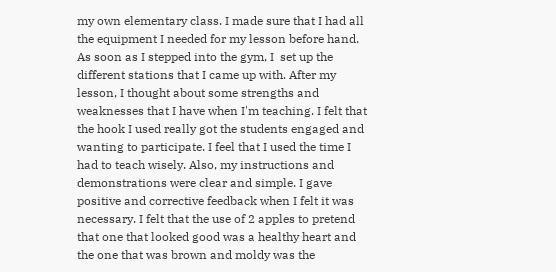my own elementary class. I made sure that I had all the equipment I needed for my lesson before hand. As soon as I stepped into the gym, I  set up the different stations that I came up with. After my lesson, I thought about some strengths and weaknesses that I have when I'm teaching. I felt that the hook I used really got the students engaged and wanting to participate. I feel that I used the time I had to teach wisely. Also, my instructions and demonstrations were clear and simple. I gave positive and corrective feedback when I felt it was necessary. I felt that the use of 2 apples to pretend that one that looked good was a healthy heart and the one that was brown and moldy was the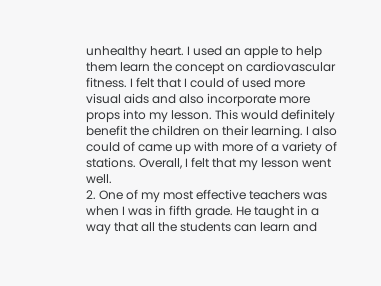unhealthy heart. I used an apple to help them learn the concept on cardiovascular fitness. I felt that I could of used more visual aids and also incorporate more props into my lesson. This would definitely benefit the children on their learning. I also could of came up with more of a variety of stations. Overall, I felt that my lesson went well.
2. One of my most effective teachers was when I was in fifth grade. He taught in a way that all the students can learn and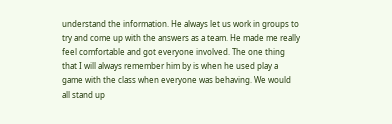understand the information. He always let us work in groups to try and come up with the answers as a team. He made me really feel comfortable and got everyone involved. The one thing that I will always remember him by is when he used play a game with the class when everyone was behaving. We would all stand up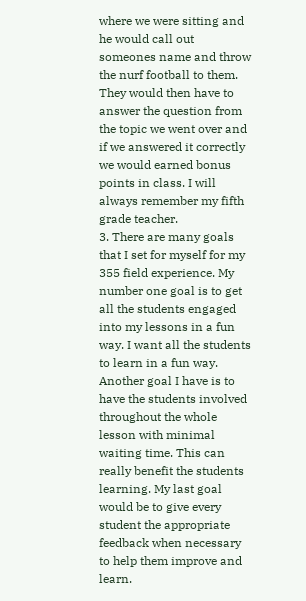where we were sitting and he would call out someones name and throw the nurf football to them. They would then have to answer the question from the topic we went over and if we answered it correctly we would earned bonus points in class. I will always remember my fifth grade teacher.
3. There are many goals that I set for myself for my 355 field experience. My number one goal is to get all the students engaged into my lessons in a fun way. I want all the students to learn in a fun way. Another goal I have is to have the students involved throughout the whole lesson with minimal waiting time. This can really benefit the students learning. My last goal would be to give every student the appropriate feedback when necessary to help them improve and learn.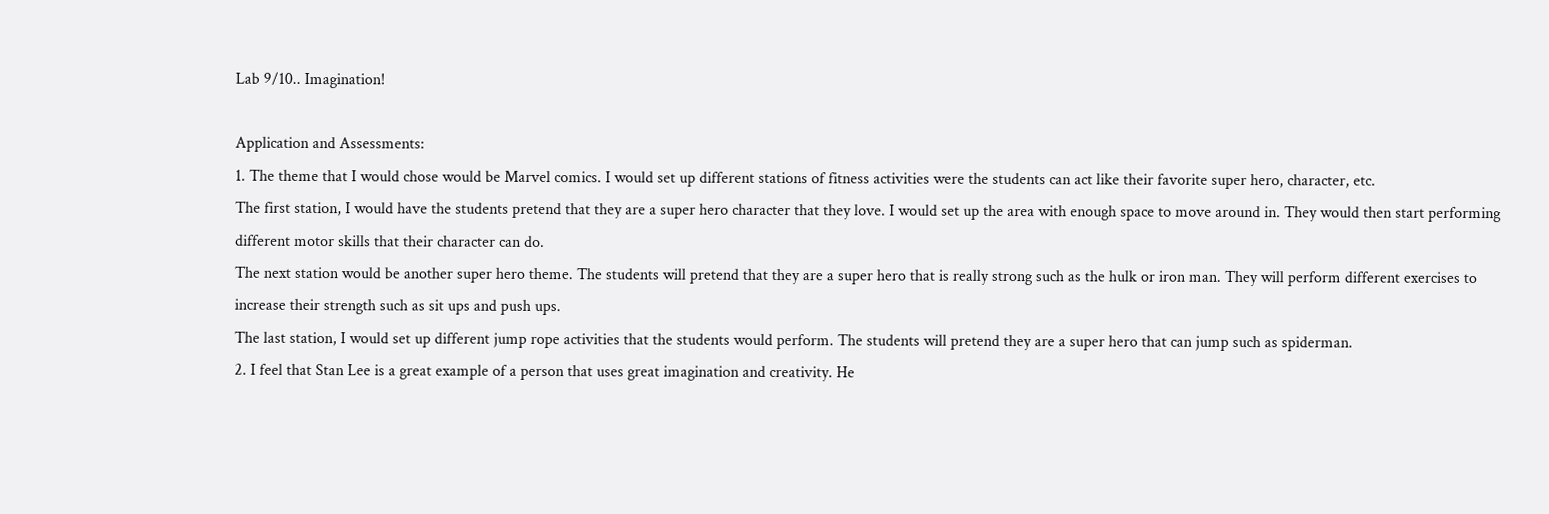Lab 9/10.. Imagination!

Application and Assessments:
1. The theme that I would chose would be Marvel comics. I would set up different stations of fitness activities were the students can act like their favorite super hero, character, etc.
The first station, I would have the students pretend that they are a super hero character that they love. I would set up the area with enough space to move around in. They would then start performing different motor skills that their character can do.
The next station would be another super hero theme. The students will pretend that they are a super hero that is really strong such as the hulk or iron man. They will perform different exercises to increase their strength such as sit ups and push ups.
The last station, I would set up different jump rope activities that the students would perform. The students will pretend they are a super hero that can jump such as spiderman.
2. I feel that Stan Lee is a great example of a person that uses great imagination and creativity. He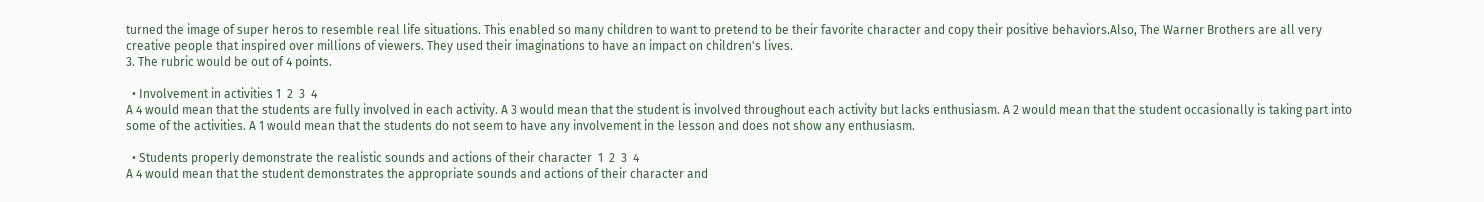turned the image of super heros to resemble real life situations. This enabled so many children to want to pretend to be their favorite character and copy their positive behaviors.Also, The Warner Brothers are all very creative people that inspired over millions of viewers. They used their imaginations to have an impact on children's lives.
3. The rubric would be out of 4 points.

  • Involvement in activities 1  2  3  4
A 4 would mean that the students are fully involved in each activity. A 3 would mean that the student is involved throughout each activity but lacks enthusiasm. A 2 would mean that the student occasionally is taking part into some of the activities. A 1 would mean that the students do not seem to have any involvement in the lesson and does not show any enthusiasm.

  • Students properly demonstrate the realistic sounds and actions of their character  1  2  3  4
A 4 would mean that the student demonstrates the appropriate sounds and actions of their character and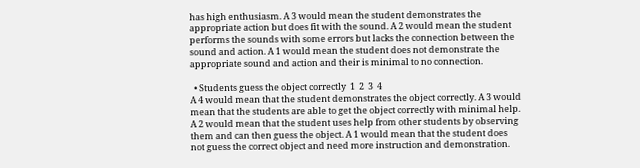has high enthusiasm. A 3 would mean the student demonstrates the appropriate action but does fit with the sound. A 2 would mean the student performs the sounds with some errors but lacks the connection between the sound and action. A 1 would mean the student does not demonstrate the appropriate sound and action and their is minimal to no connection.

  • Students guess the object correctly  1  2  3  4
A 4 would mean that the student demonstrates the object correctly. A 3 would mean that the students are able to get the object correctly with minimal help. A 2 would mean that the student uses help from other students by observing them and can then guess the object. A 1 would mean that the student does not guess the correct object and need more instruction and demonstration.